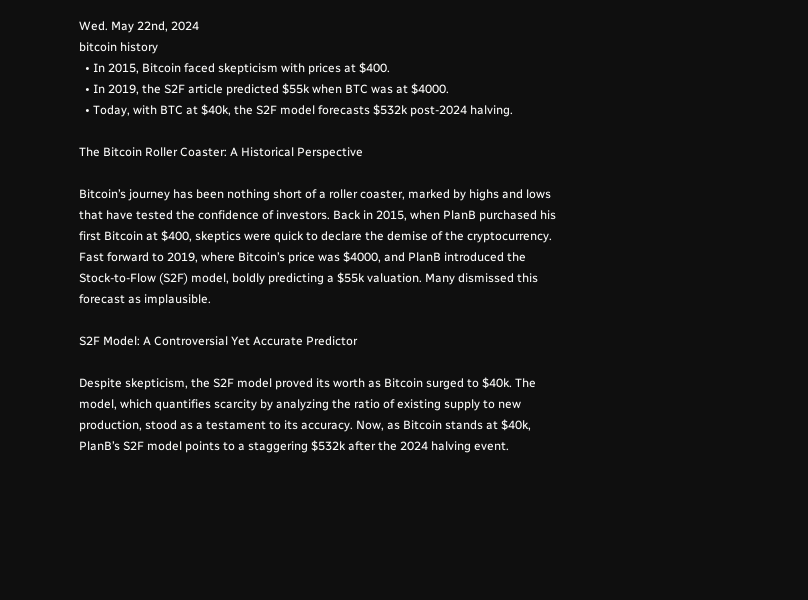Wed. May 22nd, 2024
bitcoin history
  • In 2015, Bitcoin faced skepticism with prices at $400.
  • In 2019, the S2F article predicted $55k when BTC was at $4000.
  • Today, with BTC at $40k, the S2F model forecasts $532k post-2024 halving.

The Bitcoin Roller Coaster: A Historical Perspective

Bitcoin’s journey has been nothing short of a roller coaster, marked by highs and lows that have tested the confidence of investors. Back in 2015, when PlanB purchased his first Bitcoin at $400, skeptics were quick to declare the demise of the cryptocurrency. Fast forward to 2019, where Bitcoin’s price was $4000, and PlanB introduced the Stock-to-Flow (S2F) model, boldly predicting a $55k valuation. Many dismissed this forecast as implausible.

S2F Model: A Controversial Yet Accurate Predictor

Despite skepticism, the S2F model proved its worth as Bitcoin surged to $40k. The model, which quantifies scarcity by analyzing the ratio of existing supply to new production, stood as a testament to its accuracy. Now, as Bitcoin stands at $40k, PlanB’s S2F model points to a staggering $532k after the 2024 halving event.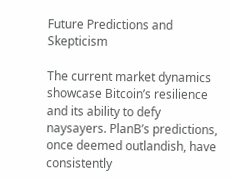Future Predictions and Skepticism

The current market dynamics showcase Bitcoin’s resilience and its ability to defy naysayers. PlanB’s predictions, once deemed outlandish, have consistently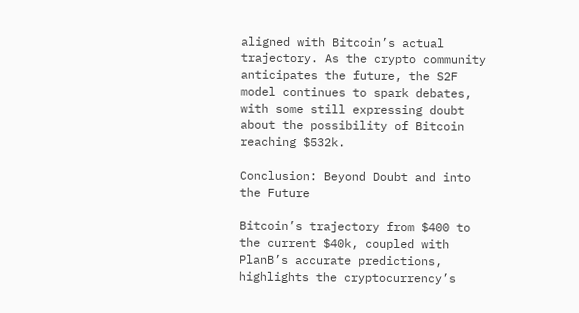aligned with Bitcoin’s actual trajectory. As the crypto community anticipates the future, the S2F model continues to spark debates, with some still expressing doubt about the possibility of Bitcoin reaching $532k.

Conclusion: Beyond Doubt and into the Future

Bitcoin’s trajectory from $400 to the current $40k, coupled with PlanB’s accurate predictions, highlights the cryptocurrency’s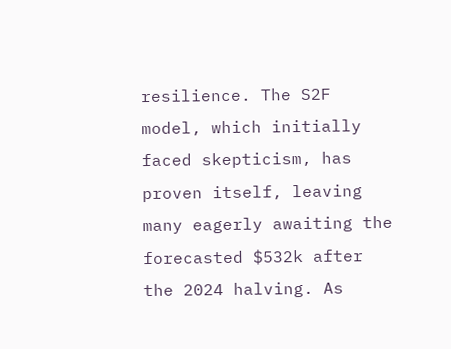resilience. The S2F model, which initially faced skepticism, has proven itself, leaving many eagerly awaiting the forecasted $532k after the 2024 halving. As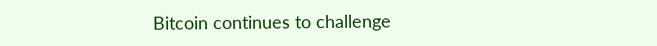Bitcoin continues to challenge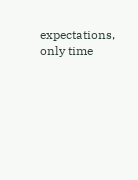expectations, only time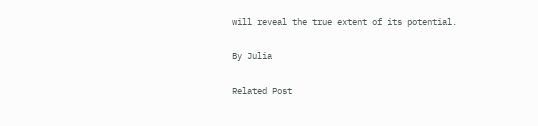will reveal the true extent of its potential.

By Julia

Related Post